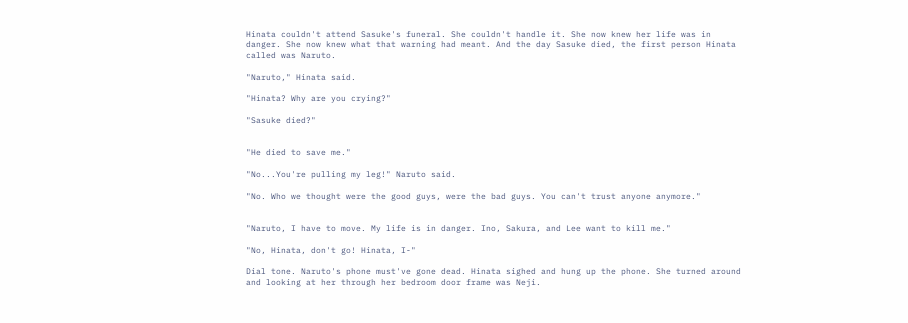Hinata couldn't attend Sasuke's funeral. She couldn't handle it. She now knew her life was in danger. She now knew what that warning had meant. And the day Sasuke died, the first person Hinata called was Naruto.

"Naruto," Hinata said.

"Hinata? Why are you crying?"

"Sasuke died?"


"He died to save me."

"No...You're pulling my leg!" Naruto said.

"No. Who we thought were the good guys, were the bad guys. You can't trust anyone anymore."


"Naruto, I have to move. My life is in danger. Ino, Sakura, and Lee want to kill me."

"No, Hinata, don't go! Hinata, I-"

Dial tone. Naruto's phone must've gone dead. Hinata sighed and hung up the phone. She turned around and looking at her through her bedroom door frame was Neji.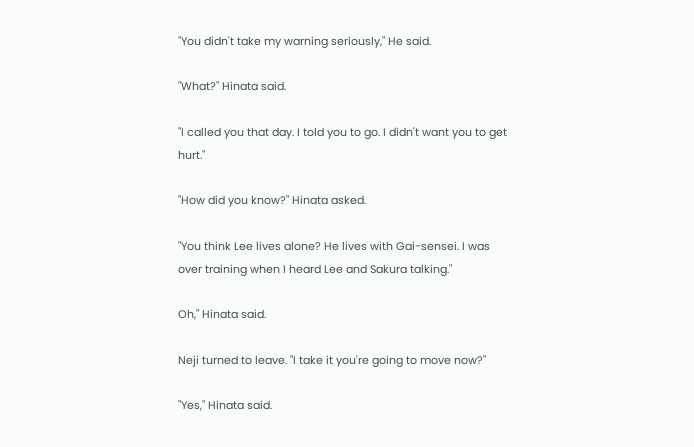"You didn't take my warning seriously," He said.

"What?" Hinata said.

"I called you that day. I told you to go. I didn't want you to get hurt."

"How did you know?" Hinata asked.

"You think Lee lives alone? He lives with Gai-sensei. I was over training when I heard Lee and Sakura talking."

Oh," Hinata said.

Neji turned to leave. "I take it you're going to move now?"

"Yes," Hinata said.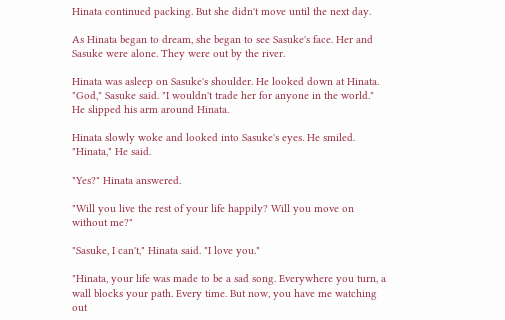Hinata continued packing. But she didn't move until the next day.

As Hinata began to dream, she began to see Sasuke's face. Her and Sasuke were alone. They were out by the river.

Hinata was asleep on Sasuke's shoulder. He looked down at Hinata. "God," Sasuke said. "I wouldn't trade her for anyone in the world." He slipped his arm around Hinata.

Hinata slowly woke and looked into Sasuke's eyes. He smiled. "Hinata," He said.

"Yes?" Hinata answered.

"Will you live the rest of your life happily? Will you move on without me?"

"Sasuke, I can't," Hinata said. "I love you."

"Hinata, your life was made to be a sad song. Everywhere you turn, a wall blocks your path. Every time. But now, you have me watching out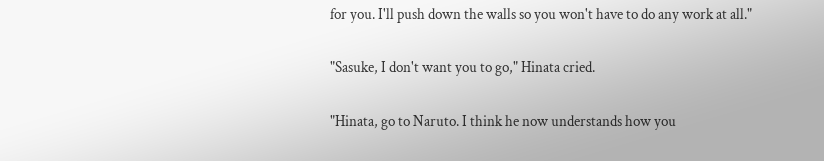for you. I'll push down the walls so you won't have to do any work at all."

"Sasuke, I don't want you to go," Hinata cried.

"Hinata, go to Naruto. I think he now understands how you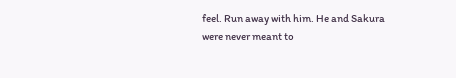feel. Run away with him. He and Sakura were never meant to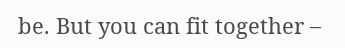be. But you can fit together –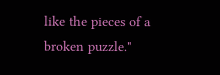like the pieces of a broken puzzle."